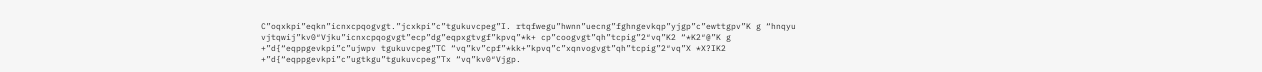C”oqxkpi”eqkn”icnxcpqogvgt.”jcxkpi”c”tgukuvcpeg”I. rtqfwegu”hwnn”uecng”fghngevkqp”yjgp”c”ewttgpv”K g “hnqyu vjtqwij”kv0″Vjku”icnxcpqogvgt”ecp”dg”eqpxgtvgf”kpvq”*k+ cp”coogvgt”qh”tcpig”2″vq”K2 “*K2″@”K g +”d{“eqppgevkpi”c”ujwpv tgukuvcpeg”TC “vq”kv”cpf”*kk+”kpvq”c”xqnvogvgt”qh”tcpig”2″vq”X *X?IK2 +”d{“eqppgevkpi”c”ugtkgu”tgukuvcpeg”Tx “vq”kv0″Vjgp.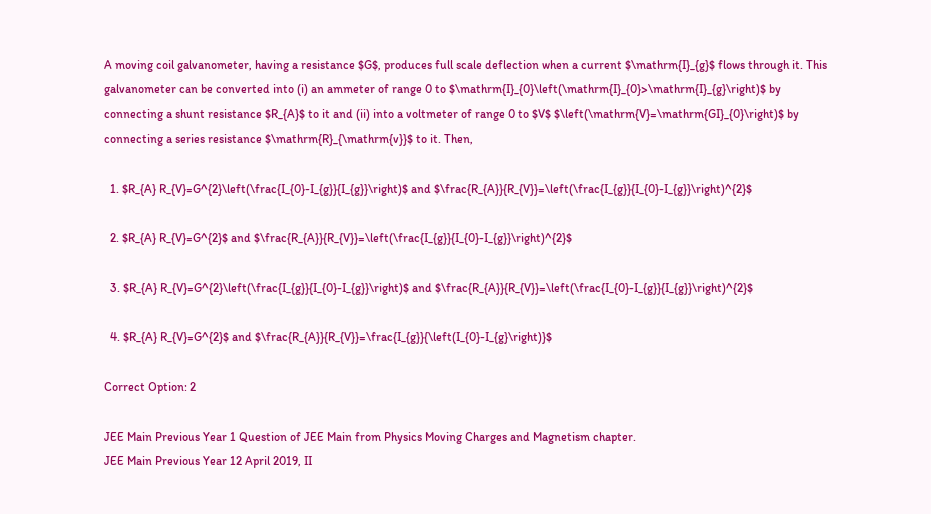A moving coil galvanometer, having a resistance $G$, produces full scale deflection when a current $\mathrm{I}_{g}$ flows through it. This galvanometer can be converted into (i) an ammeter of range 0 to $\mathrm{I}_{0}\left(\mathrm{I}_{0}>\mathrm{I}_{g}\right)$ by connecting a shunt resistance $R_{A}$ to it and (ii) into a voltmeter of range 0 to $V$ $\left(\mathrm{V}=\mathrm{GI}_{0}\right)$ by connecting a series resistance $\mathrm{R}_{\mathrm{v}}$ to it. Then,

  1. $R_{A} R_{V}=G^{2}\left(\frac{I_{0}-I_{g}}{I_{g}}\right)$ and $\frac{R_{A}}{R_{V}}=\left(\frac{I_{g}}{I_{0}-I_{g}}\right)^{2}$

  2. $R_{A} R_{V}=G^{2}$ and $\frac{R_{A}}{R_{V}}=\left(\frac{I_{g}}{I_{0}-I_{g}}\right)^{2}$

  3. $R_{A} R_{V}=G^{2}\left(\frac{I_{g}}{I_{0}-I_{g}}\right)$ and $\frac{R_{A}}{R_{V}}=\left(\frac{I_{0}-I_{g}}{I_{g}}\right)^{2}$

  4. $R_{A} R_{V}=G^{2}$ and $\frac{R_{A}}{R_{V}}=\frac{I_{g}}{\left(I_{0}-I_{g}\right)}$

Correct Option: 2

JEE Main Previous Year 1 Question of JEE Main from Physics Moving Charges and Magnetism chapter.
JEE Main Previous Year 12 April 2019, II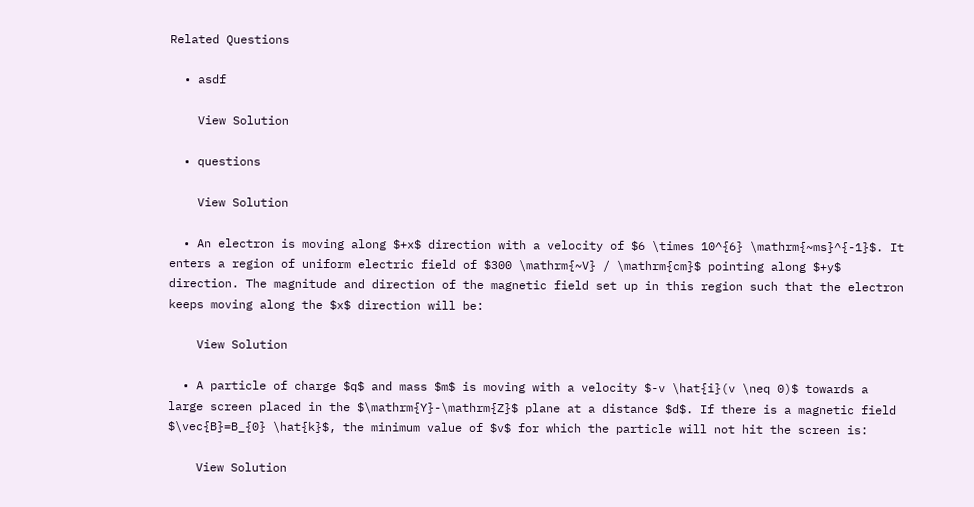Related Questions

  • asdf

    View Solution

  • questions

    View Solution

  • An electron is moving along $+x$ direction with a velocity of $6 \times 10^{6} \mathrm{~ms}^{-1}$. It enters a region of uniform electric field of $300 \mathrm{~V} / \mathrm{cm}$ pointing along $+y$ direction. The magnitude and direction of the magnetic field set up in this region such that the electron keeps moving along the $x$ direction will be:

    View Solution

  • A particle of charge $q$ and mass $m$ is moving with a velocity $-v \hat{i}(v \neq 0)$ towards a large screen placed in the $\mathrm{Y}-\mathrm{Z}$ plane at a distance $d$. If there is a magnetic field $\vec{B}=B_{0} \hat{k}$, the minimum value of $v$ for which the particle will not hit the screen is:

    View Solution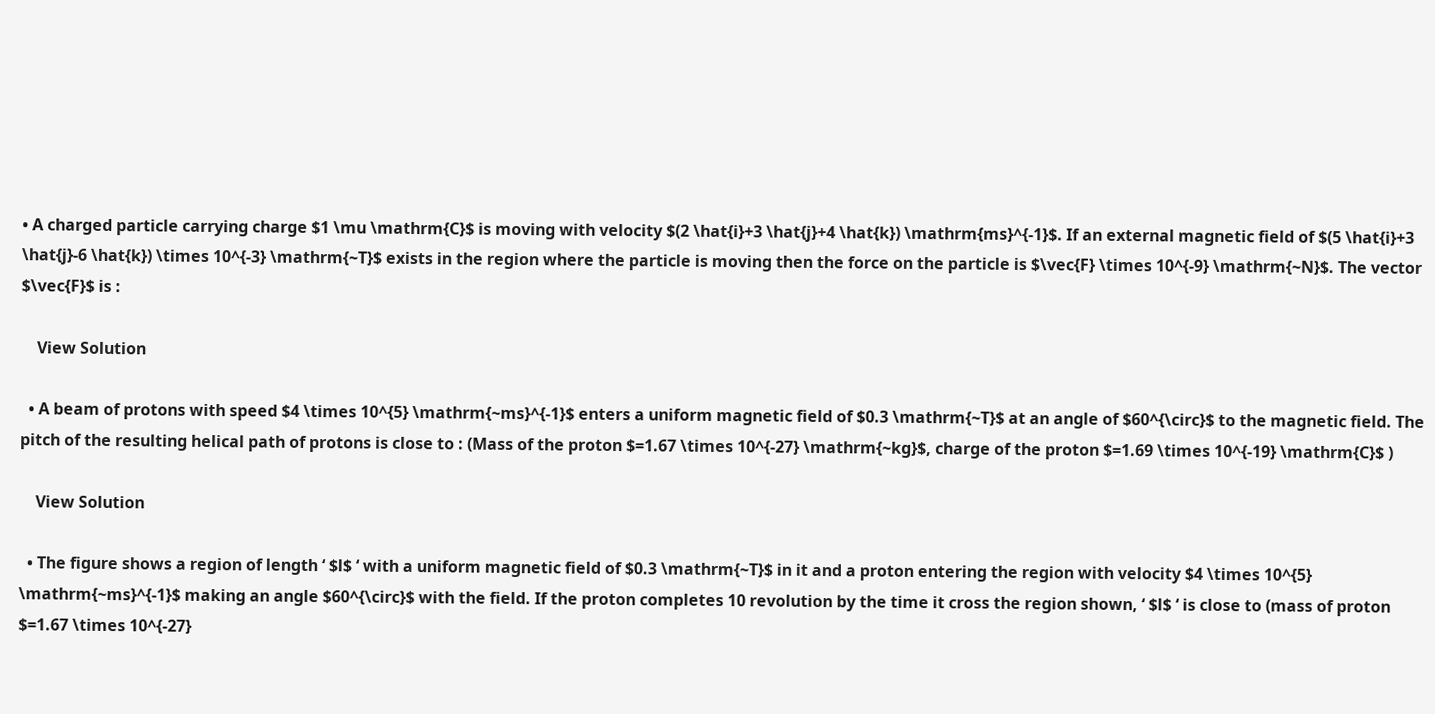• A charged particle carrying charge $1 \mu \mathrm{C}$ is moving with velocity $(2 \hat{i}+3 \hat{j}+4 \hat{k}) \mathrm{ms}^{-1}$. If an external magnetic field of $(5 \hat{i}+3 \hat{j}-6 \hat{k}) \times 10^{-3} \mathrm{~T}$ exists in the region where the particle is moving then the force on the particle is $\vec{F} \times 10^{-9} \mathrm{~N}$. The vector $\vec{F}$ is :

    View Solution

  • A beam of protons with speed $4 \times 10^{5} \mathrm{~ms}^{-1}$ enters a uniform magnetic field of $0.3 \mathrm{~T}$ at an angle of $60^{\circ}$ to the magnetic field. The pitch of the resulting helical path of protons is close to : (Mass of the proton $=1.67 \times 10^{-27} \mathrm{~kg}$, charge of the proton $=1.69 \times 10^{-19} \mathrm{C}$ )

    View Solution

  • The figure shows a region of length ‘ $l$ ‘ with a uniform magnetic field of $0.3 \mathrm{~T}$ in it and a proton entering the region with velocity $4 \times 10^{5} \mathrm{~ms}^{-1}$ making an angle $60^{\circ}$ with the field. If the proton completes 10 revolution by the time it cross the region shown, ‘ $l$ ‘ is close to (mass of proton $=1.67 \times 10^{-27}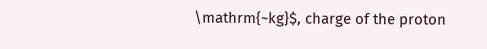\mathrm{~kg}$, charge of the proton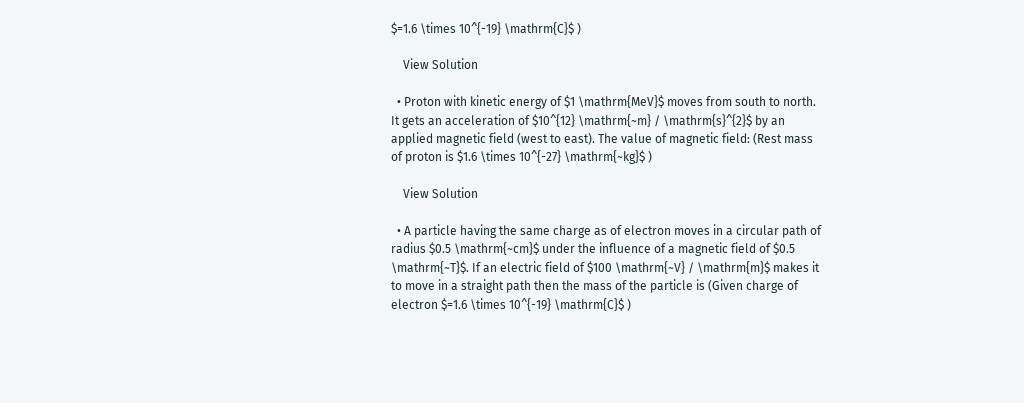$=1.6 \times 10^{-19} \mathrm{C}$ )

    View Solution

  • Proton with kinetic energy of $1 \mathrm{MeV}$ moves from south to north. It gets an acceleration of $10^{12} \mathrm{~m} / \mathrm{s}^{2}$ by an applied magnetic field (west to east). The value of magnetic field: (Rest mass of proton is $1.6 \times 10^{-27} \mathrm{~kg}$ )

    View Solution

  • A particle having the same charge as of electron moves in a circular path of radius $0.5 \mathrm{~cm}$ under the influence of a magnetic field of $0.5 \mathrm{~T}$. If an electric field of $100 \mathrm{~V} / \mathrm{m}$ makes it to move in a straight path then the mass of the particle is (Given charge of electron $=1.6 \times 10^{-19} \mathrm{C}$ )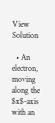View Solution

  • An electron, moving along the $x$-axis with an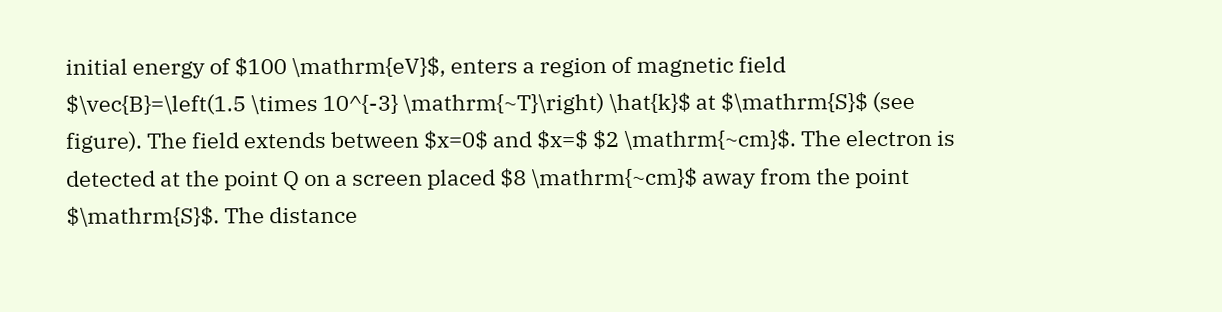initial energy of $100 \mathrm{eV}$, enters a region of magnetic field $\vec{B}=\left(1.5 \times 10^{-3} \mathrm{~T}\right) \hat{k}$ at $\mathrm{S}$ (see figure). The field extends between $x=0$ and $x=$ $2 \mathrm{~cm}$. The electron is detected at the point Q on a screen placed $8 \mathrm{~cm}$ away from the point $\mathrm{S}$. The distance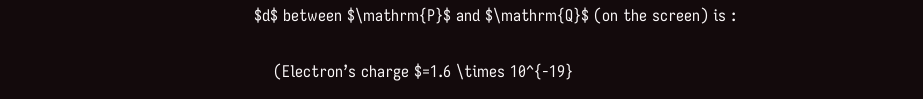$d$ between $\mathrm{P}$ and $\mathrm{Q}$ (on the screen) is :

    (Electron’s charge $=1.6 \times 10^{-19}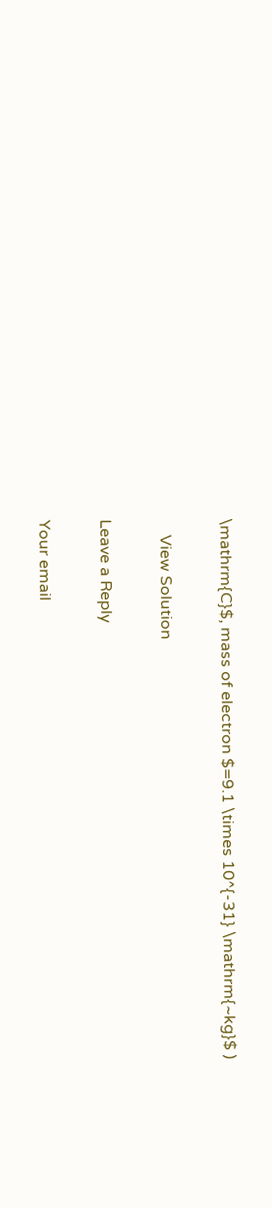\mathrm{C}$, mass of electron $=9.1 \times 10^{-31} \mathrm{~kg}$ )

    View Solution

Leave a Reply

Your email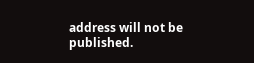address will not be published.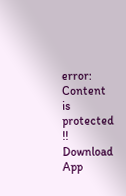error: Content is protected !!
Download App